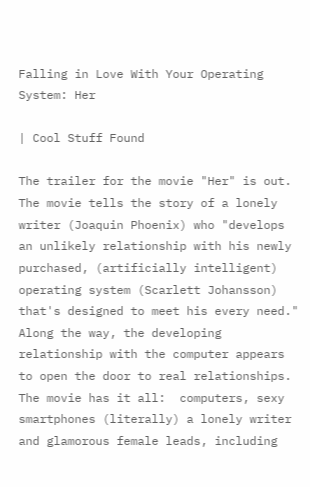Falling in Love With Your Operating System: Her

| Cool Stuff Found

The trailer for the movie "Her" is out. The movie tells the story of a lonely writer (Joaquin Phoenix) who "develops an unlikely relationship with his newly purchased, (artificially intelligent) operating system (Scarlett Johansson) that's designed to meet his every need."  Along the way, the developing relationship with the computer appears to open the door to real relationships. The movie has it all:  computers, sexy smartphones (literally) a lonely writer and glamorous female leads, including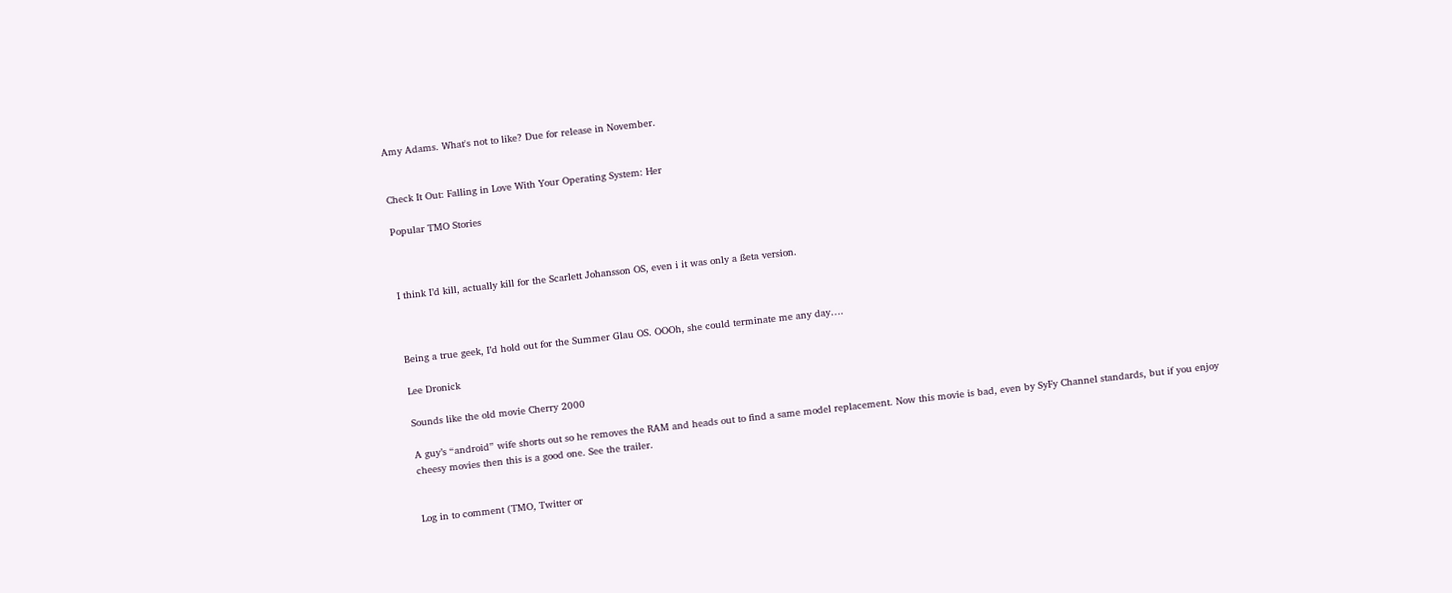Amy Adams. What's not to like? Due for release in November.


Check It Out: Falling in Love With Your Operating System: Her

Popular TMO Stories



I think I’d kill, actually kill for the Scarlett Johansson OS, even i it was only a ßeta version.



Being a true geek, I’d hold out for the Summer Glau OS. OOOh, she could terminate me any day….

Lee Dronick

Sounds like the old movie Cherry 2000

A guy’s “android” wife shorts out so he removes the RAM and heads out to find a same model replacement. Now this movie is bad, even by SyFy Channel standards, but if you enjoy cheesy movies then this is a good one. See the trailer.


Log in to comment (TMO, Twitter or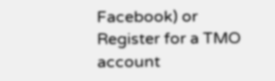Facebook) or Register for a TMO account